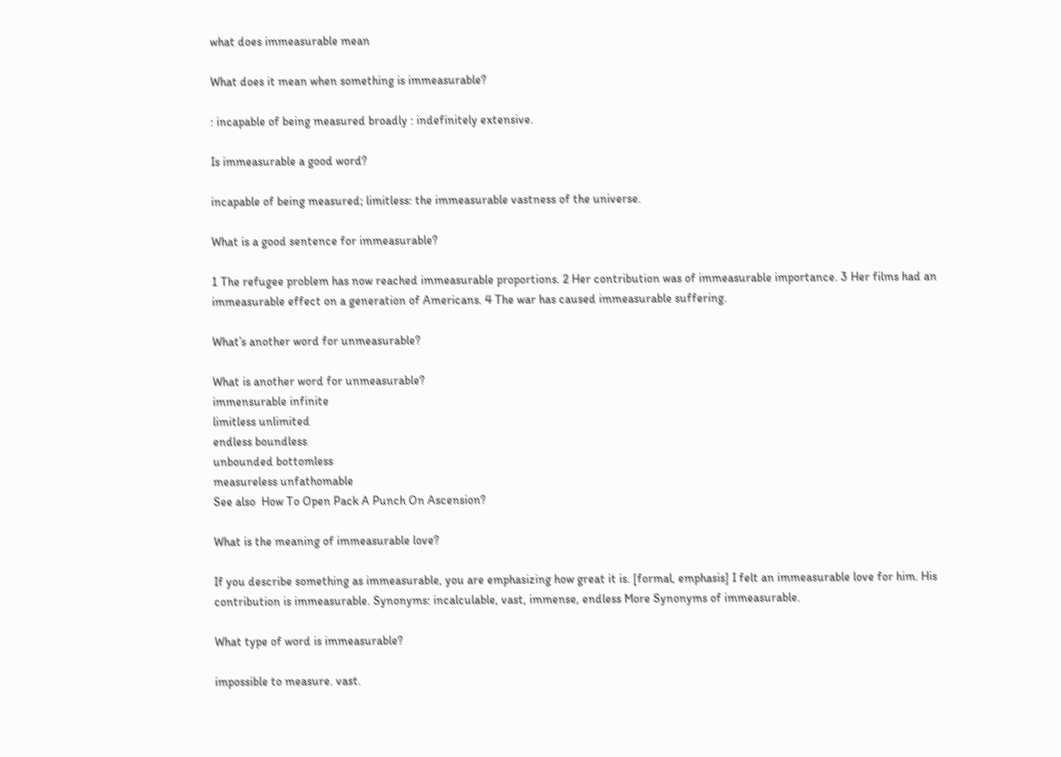what does immeasurable mean

What does it mean when something is immeasurable?

: incapable of being measured broadly : indefinitely extensive.

Is immeasurable a good word?

incapable of being measured; limitless: the immeasurable vastness of the universe.

What is a good sentence for immeasurable?

1 The refugee problem has now reached immeasurable proportions. 2 Her contribution was of immeasurable importance. 3 Her films had an immeasurable effect on a generation of Americans. 4 The war has caused immeasurable suffering.

What’s another word for unmeasurable?

What is another word for unmeasurable?
immensurable infinite
limitless unlimited
endless boundless
unbounded bottomless
measureless unfathomable
See also  How To Open Pack A Punch On Ascension?

What is the meaning of immeasurable love?

If you describe something as immeasurable, you are emphasizing how great it is. [formal, emphasis] I felt an immeasurable love for him. His contribution is immeasurable. Synonyms: incalculable, vast, immense, endless More Synonyms of immeasurable.

What type of word is immeasurable?

impossible to measure. vast.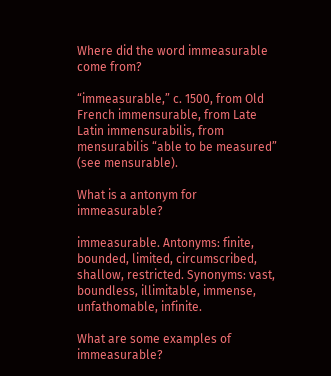Where did the word immeasurable come from?

“immeasurable,” c. 1500, from Old French immensurable, from Late Latin immensurabilis, from mensurabilis “able to be measured” (see mensurable).

What is a antonym for immeasurable?

immeasurable. Antonyms: finite, bounded, limited, circumscribed, shallow, restricted. Synonyms: vast, boundless, illimitable, immense, unfathomable, infinite.

What are some examples of immeasurable?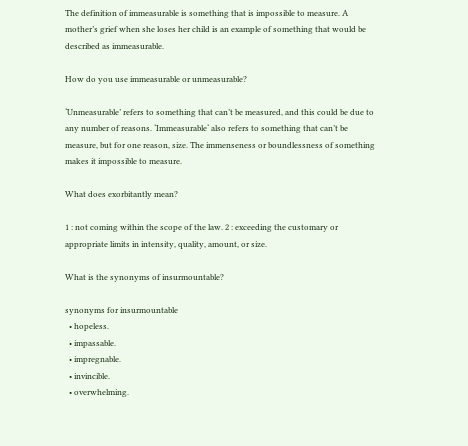The definition of immeasurable is something that is impossible to measure. A mother’s grief when she loses her child is an example of something that would be described as immeasurable.

How do you use immeasurable or unmeasurable?

‘Unmeasurable’ refers to something that can’t be measured, and this could be due to any number of reasons. ‘Immeasurable‘ also refers to something that can’t be measure, but for one reason, size. The immenseness or boundlessness of something makes it impossible to measure.

What does exorbitantly mean?

1 : not coming within the scope of the law. 2 : exceeding the customary or appropriate limits in intensity, quality, amount, or size.

What is the synonyms of insurmountable?

synonyms for insurmountable
  • hopeless.
  • impassable.
  • impregnable.
  • invincible.
  • overwhelming.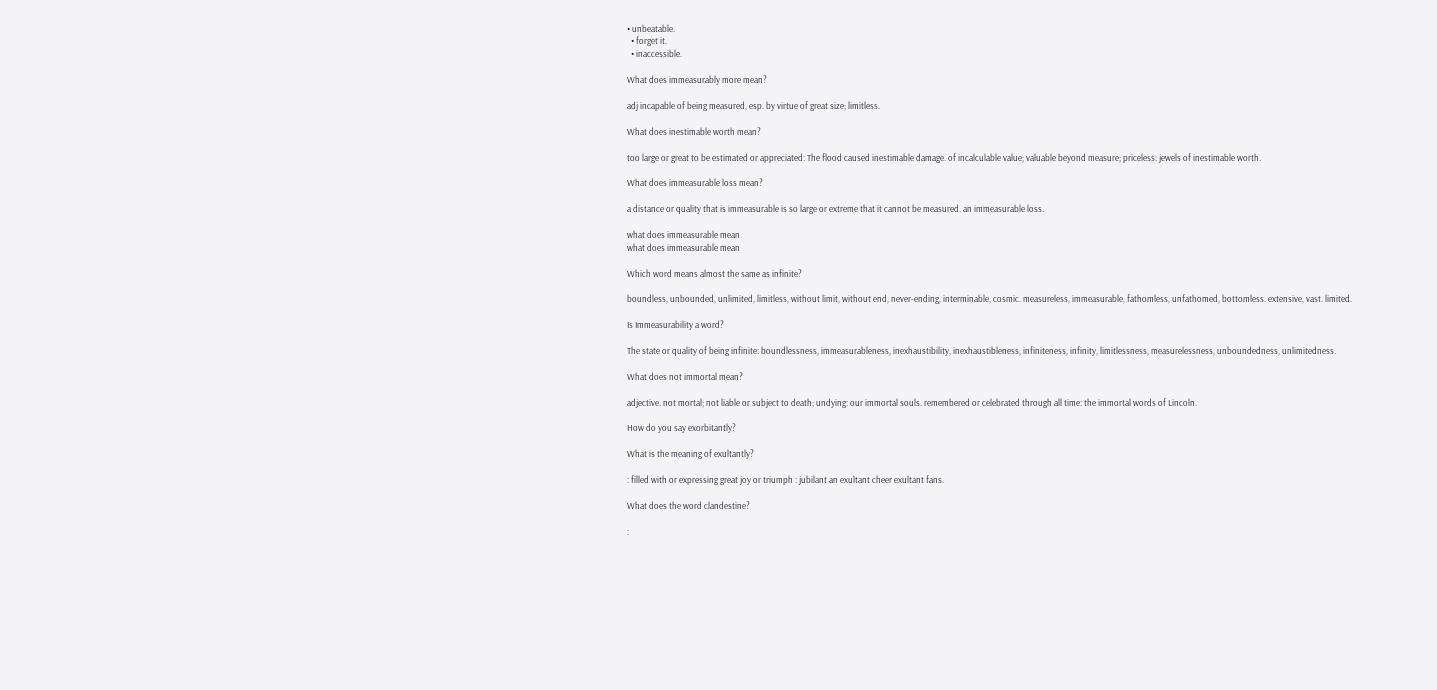• unbeatable.
  • forget it.
  • inaccessible.

What does immeasurably more mean?

adj incapable of being measured, esp. by virtue of great size; limitless.

What does inestimable worth mean?

too large or great to be estimated or appreciated: The flood caused inestimable damage. of incalculable value; valuable beyond measure; priceless: jewels of inestimable worth.

What does immeasurable loss mean?

a distance or quality that is immeasurable is so large or extreme that it cannot be measured. an immeasurable loss.

what does immeasurable mean
what does immeasurable mean

Which word means almost the same as infinite?

boundless, unbounded, unlimited, limitless, without limit, without end, never-ending, interminable, cosmic. measureless, immeasurable, fathomless, unfathomed, bottomless. extensive, vast. limited.

Is Immeasurability a word?

The state or quality of being infinite: boundlessness, immeasurableness, inexhaustibility, inexhaustibleness, infiniteness, infinity, limitlessness, measurelessness, unboundedness, unlimitedness.

What does not immortal mean?

adjective. not mortal; not liable or subject to death; undying: our immortal souls. remembered or celebrated through all time: the immortal words of Lincoln.

How do you say exorbitantly?

What is the meaning of exultantly?

: filled with or expressing great joy or triumph : jubilant an exultant cheer exultant fans.

What does the word clandestine?

: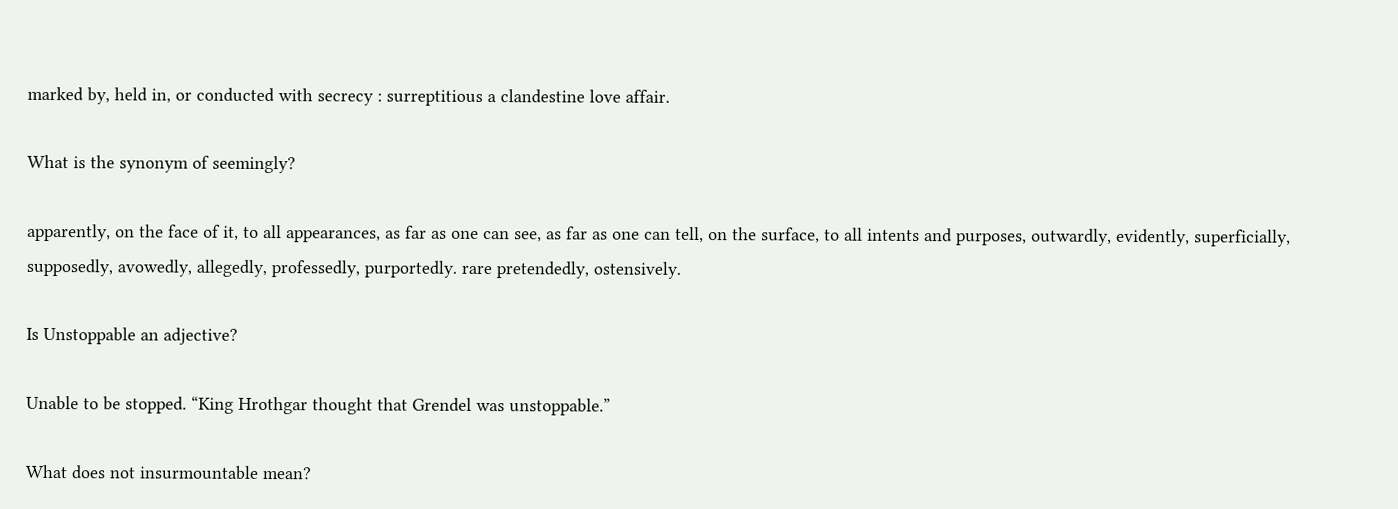marked by, held in, or conducted with secrecy : surreptitious a clandestine love affair.

What is the synonym of seemingly?

apparently, on the face of it, to all appearances, as far as one can see, as far as one can tell, on the surface, to all intents and purposes, outwardly, evidently, superficially, supposedly, avowedly, allegedly, professedly, purportedly. rare pretendedly, ostensively.

Is Unstoppable an adjective?

Unable to be stopped. “King Hrothgar thought that Grendel was unstoppable.”

What does not insurmountable mean?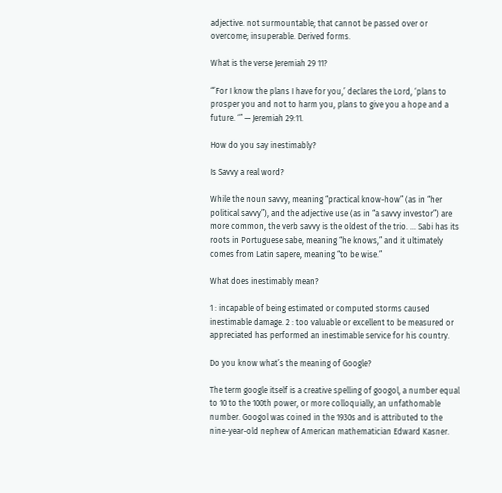adjective. not surmountable; that cannot be passed over or overcome; insuperable. Derived forms.

What is the verse Jeremiah 29 11?

“’For I know the plans I have for you,’ declares the Lord, ‘plans to prosper you and not to harm you, plans to give you a hope and a future. ‘” — Jeremiah 29:11.

How do you say inestimably?

Is Savvy a real word?

While the noun savvy, meaning “practical know-how” (as in “her political savvy”), and the adjective use (as in “a savvy investor”) are more common, the verb savvy is the oldest of the trio. … Sabi has its roots in Portuguese sabe, meaning “he knows,” and it ultimately comes from Latin sapere, meaning “to be wise.”

What does inestimably mean?

1 : incapable of being estimated or computed storms caused inestimable damage. 2 : too valuable or excellent to be measured or appreciated has performed an inestimable service for his country.

Do you know what’s the meaning of Google?

The term google itself is a creative spelling of googol, a number equal to 10 to the 100th power, or more colloquially, an unfathomable number. Googol was coined in the 1930s and is attributed to the nine-year-old nephew of American mathematician Edward Kasner.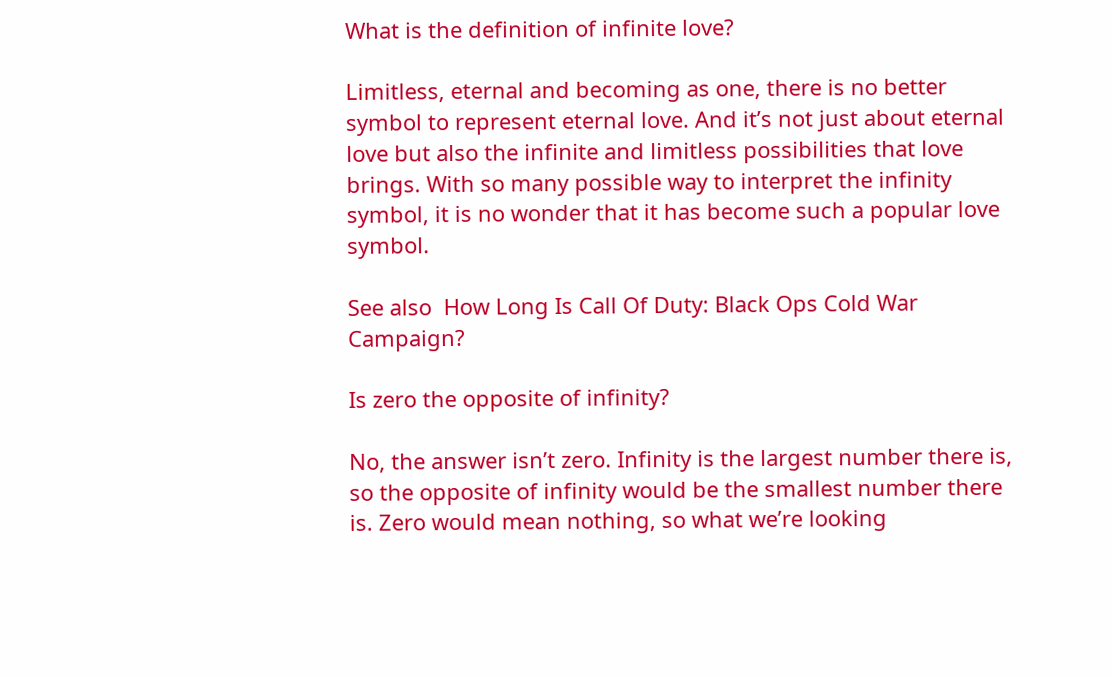What is the definition of infinite love?

Limitless, eternal and becoming as one, there is no better symbol to represent eternal love. And it’s not just about eternal love but also the infinite and limitless possibilities that love brings. With so many possible way to interpret the infinity symbol, it is no wonder that it has become such a popular love symbol.

See also  How Long Is Call Of Duty: Black Ops Cold War Campaign?

Is zero the opposite of infinity?

No, the answer isn’t zero. Infinity is the largest number there is, so the opposite of infinity would be the smallest number there is. Zero would mean nothing, so what we’re looking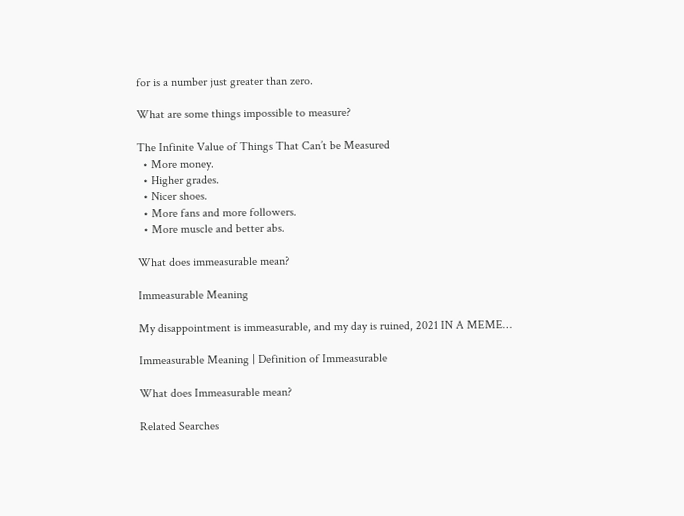for is a number just greater than zero.

What are some things impossible to measure?

The Infinite Value of Things That Can’t be Measured
  • More money.
  • Higher grades.
  • Nicer shoes.
  • More fans and more followers.
  • More muscle and better abs.

What does immeasurable mean?

Immeasurable Meaning

My disappointment is immeasurable, and my day is ruined, 2021 IN A MEME…

Immeasurable Meaning | Definition of Immeasurable

What does Immeasurable mean?

Related Searches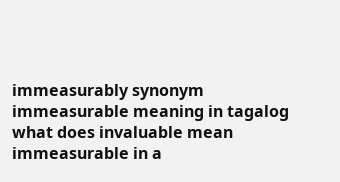immeasurably synonym
immeasurable meaning in tagalog
what does invaluable mean
immeasurable in a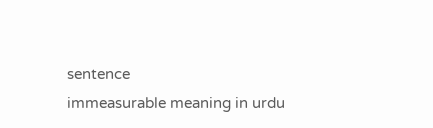sentence
immeasurable meaning in urdu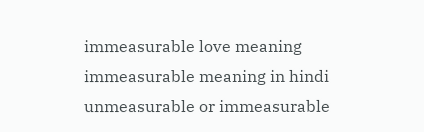immeasurable love meaning
immeasurable meaning in hindi
unmeasurable or immeasurable